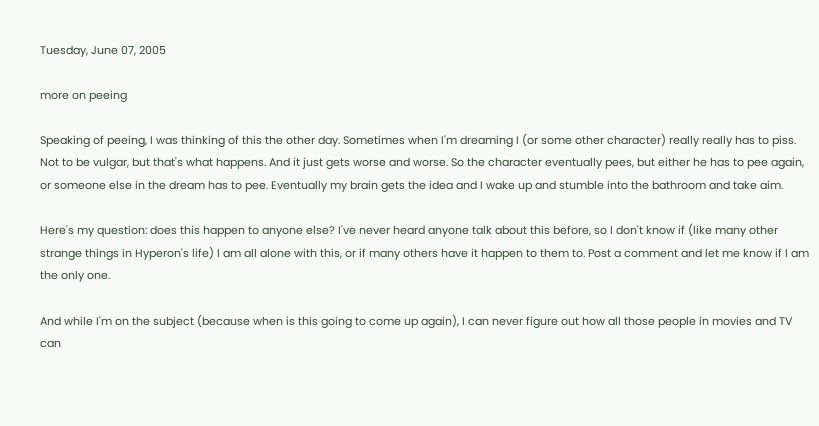Tuesday, June 07, 2005

more on peeing

Speaking of peeing, I was thinking of this the other day. Sometimes when I'm dreaming I (or some other character) really really has to piss. Not to be vulgar, but that's what happens. And it just gets worse and worse. So the character eventually pees, but either he has to pee again, or someone else in the dream has to pee. Eventually my brain gets the idea and I wake up and stumble into the bathroom and take aim.

Here's my question: does this happen to anyone else? I've never heard anyone talk about this before, so I don't know if (like many other strange things in Hyperon's life) I am all alone with this, or if many others have it happen to them to. Post a comment and let me know if I am the only one.

And while I'm on the subject (because when is this going to come up again), I can never figure out how all those people in movies and TV can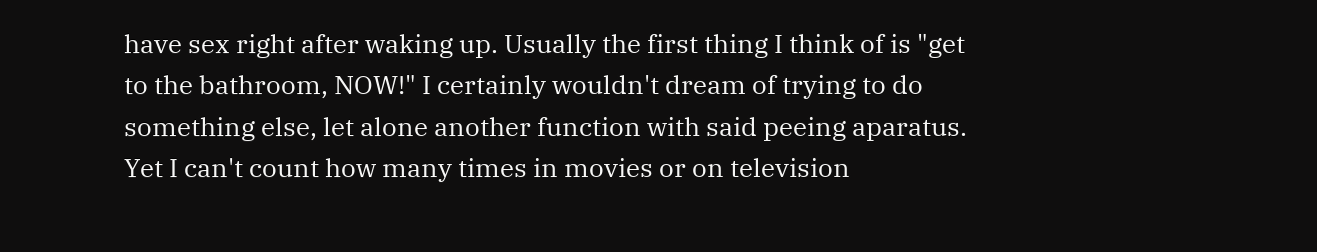have sex right after waking up. Usually the first thing I think of is "get to the bathroom, NOW!" I certainly wouldn't dream of trying to do something else, let alone another function with said peeing aparatus. Yet I can't count how many times in movies or on television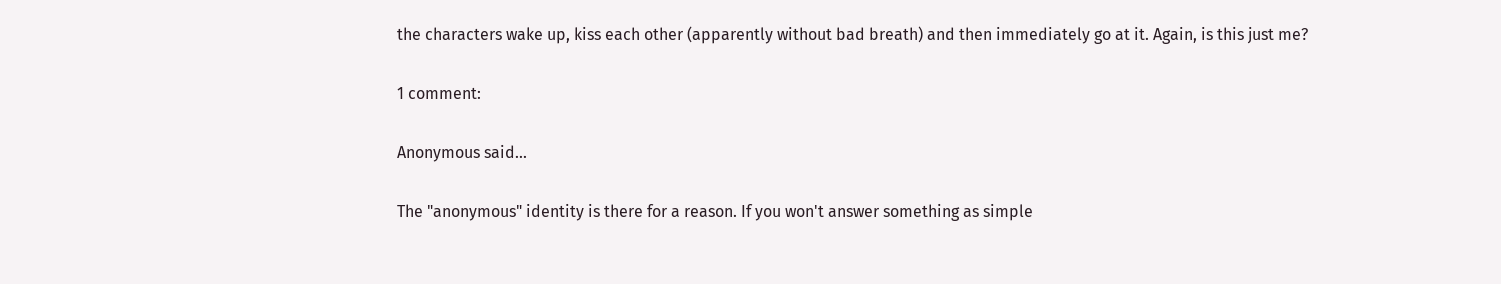the characters wake up, kiss each other (apparently without bad breath) and then immediately go at it. Again, is this just me?

1 comment:

Anonymous said...

The "anonymous" identity is there for a reason. If you won't answer something as simple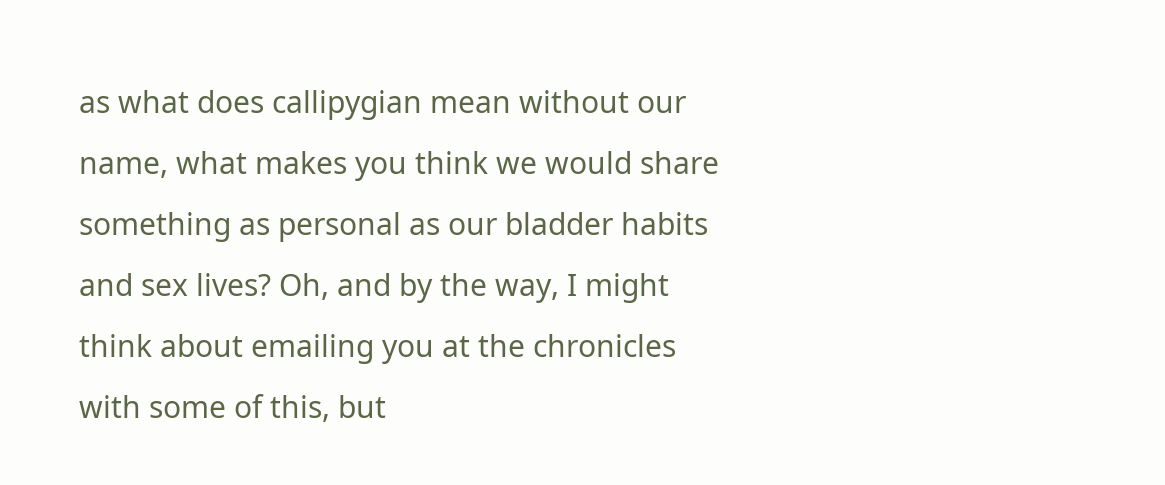as what does callipygian mean without our name, what makes you think we would share something as personal as our bladder habits and sex lives? Oh, and by the way, I might think about emailing you at the chronicles with some of this, but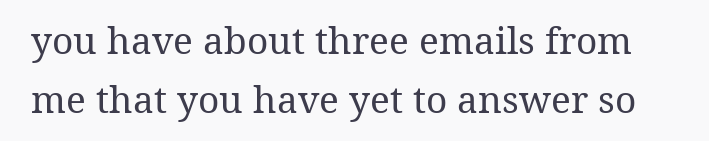you have about three emails from me that you have yet to answer so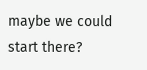maybe we could start there?